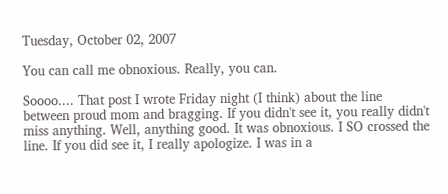Tuesday, October 02, 2007

You can call me obnoxious. Really, you can.

Soooo.... That post I wrote Friday night (I think) about the line between proud mom and bragging. If you didn't see it, you really didn't miss anything. Well, anything good. It was obnoxious. I SO crossed the line. If you did see it, I really apologize. I was in a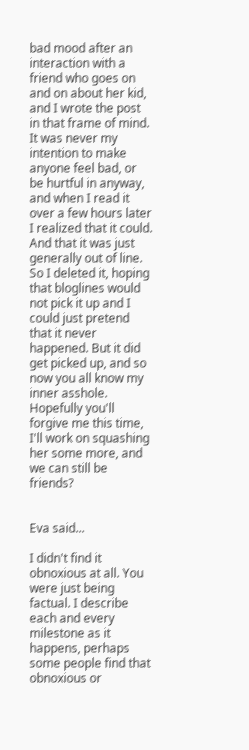bad mood after an interaction with a friend who goes on and on about her kid, and I wrote the post in that frame of mind. It was never my intention to make anyone feel bad, or be hurtful in anyway, and when I read it over a few hours later I realized that it could. And that it was just generally out of line. So I deleted it, hoping that bloglines would not pick it up and I could just pretend that it never happened. But it did get picked up, and so now you all know my inner asshole. Hopefully you'll forgive me this time, I'll work on squashing her some more, and we can still be friends?


Eva said...

I didn't find it obnoxious at all. You were just being factual. I describe each and every milestone as it happens, perhaps some people find that obnoxious or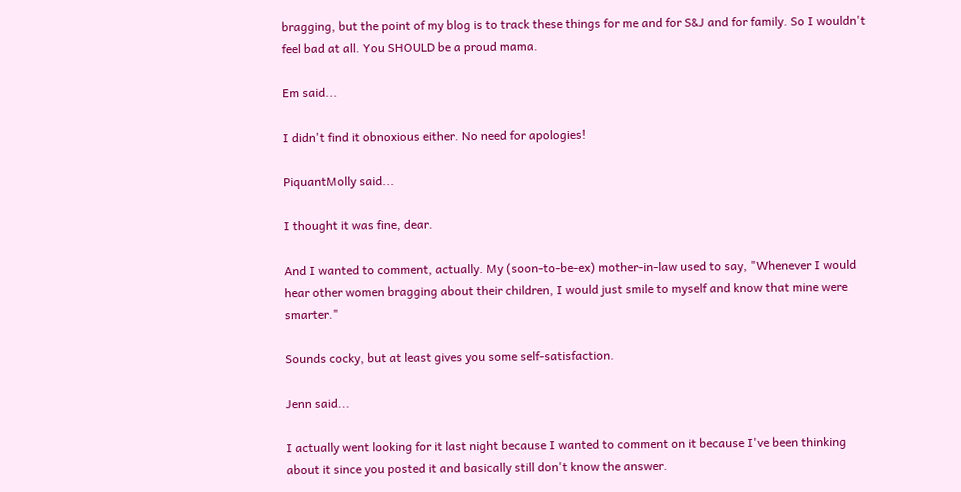bragging, but the point of my blog is to track these things for me and for S&J and for family. So I wouldn't feel bad at all. You SHOULD be a proud mama.

Em said...

I didn't find it obnoxious either. No need for apologies!

PiquantMolly said...

I thought it was fine, dear.

And I wanted to comment, actually. My (soon-to-be-ex) mother-in-law used to say, "Whenever I would hear other women bragging about their children, I would just smile to myself and know that mine were smarter."

Sounds cocky, but at least gives you some self-satisfaction.

Jenn said...

I actually went looking for it last night because I wanted to comment on it because I've been thinking about it since you posted it and basically still don't know the answer.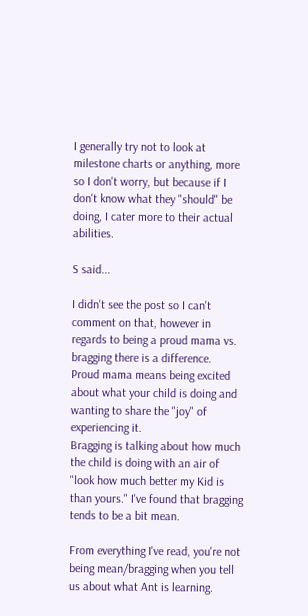I generally try not to look at milestone charts or anything, more so I don't worry, but because if I don't know what they "should" be doing, I cater more to their actual abilities.

S said...

I didn't see the post so I can't comment on that, however in regards to being a proud mama vs. bragging there is a difference.
Proud mama means being excited about what your child is doing and wanting to share the "joy" of experiencing it.
Bragging is talking about how much the child is doing with an air of "look how much better my Kid is than yours." I've found that bragging tends to be a bit mean.

From everything I've read, you're not being mean/bragging when you tell us about what Ant is learning.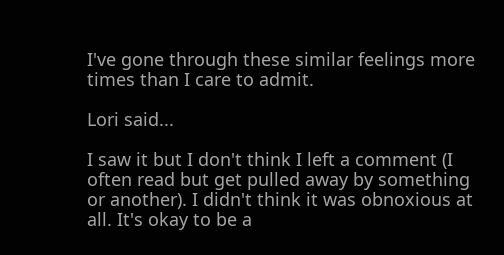I've gone through these similar feelings more times than I care to admit.

Lori said...

I saw it but I don't think I left a comment (I often read but get pulled away by something or another). I didn't think it was obnoxious at all. It's okay to be a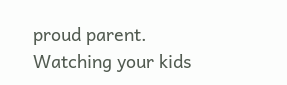proud parent. Watching your kids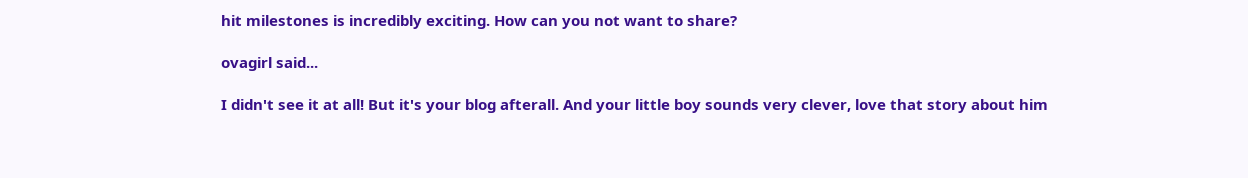hit milestones is incredibly exciting. How can you not want to share?

ovagirl said...

I didn't see it at all! But it's your blog afterall. And your little boy sounds very clever, love that story about him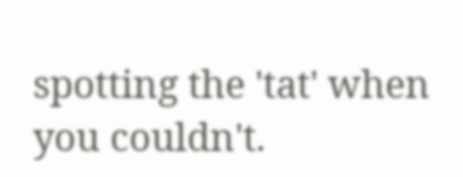spotting the 'tat' when you couldn't.